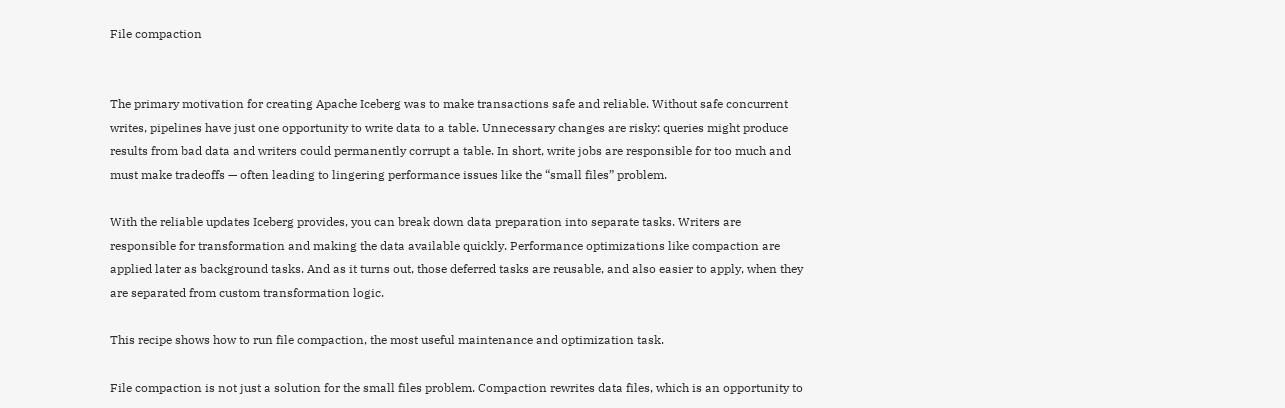File compaction


The primary motivation for creating Apache Iceberg was to make transactions safe and reliable. Without safe concurrent writes, pipelines have just one opportunity to write data to a table. Unnecessary changes are risky: queries might produce results from bad data and writers could permanently corrupt a table. In short, write jobs are responsible for too much and must make tradeoffs — often leading to lingering performance issues like the “small files” problem.

With the reliable updates Iceberg provides, you can break down data preparation into separate tasks. Writers are responsible for transformation and making the data available quickly. Performance optimizations like compaction are applied later as background tasks. And as it turns out, those deferred tasks are reusable, and also easier to apply, when they are separated from custom transformation logic.

This recipe shows how to run file compaction, the most useful maintenance and optimization task.

File compaction is not just a solution for the small files problem. Compaction rewrites data files, which is an opportunity to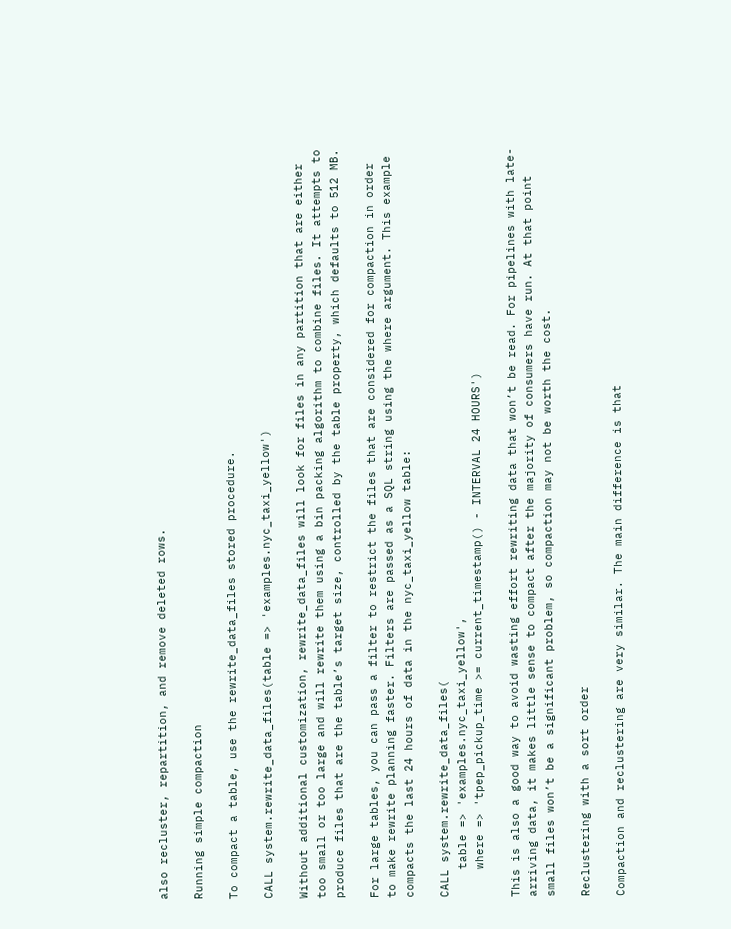also recluster, repartition, and remove deleted rows.

Running simple compaction

To compact a table, use the rewrite_data_files stored procedure.

CALL system.rewrite_data_files(table => 'examples.nyc_taxi_yellow')

Without additional customization, rewrite_data_files will look for files in any partition that are either too small or too large and will rewrite them using a bin packing algorithm to combine files. It attempts to produce files that are the table’s target size, controlled by the table property, which defaults to 512 MB.

For large tables, you can pass a filter to restrict the files that are considered for compaction in order to make rewrite planning faster. Filters are passed as a SQL string using the where argument. This example compacts the last 24 hours of data in the nyc_taxi_yellow table:

CALL system.rewrite_data_files(
    table => 'examples.nyc_taxi_yellow',
    where => 'tpep_pickup_time >= current_timestamp() - INTERVAL 24 HOURS')

This is also a good way to avoid wasting effort rewriting data that won’t be read. For pipelines with late-arriving data, it makes little sense to compact after the majority of consumers have run. At that point small files won’t be a significant problem, so compaction may not be worth the cost.

Reclustering with a sort order

Compaction and reclustering are very similar. The main difference is that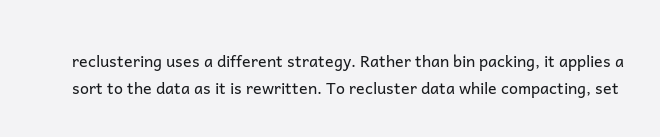reclustering uses a different strategy. Rather than bin packing, it applies a sort to the data as it is rewritten. To recluster data while compacting, set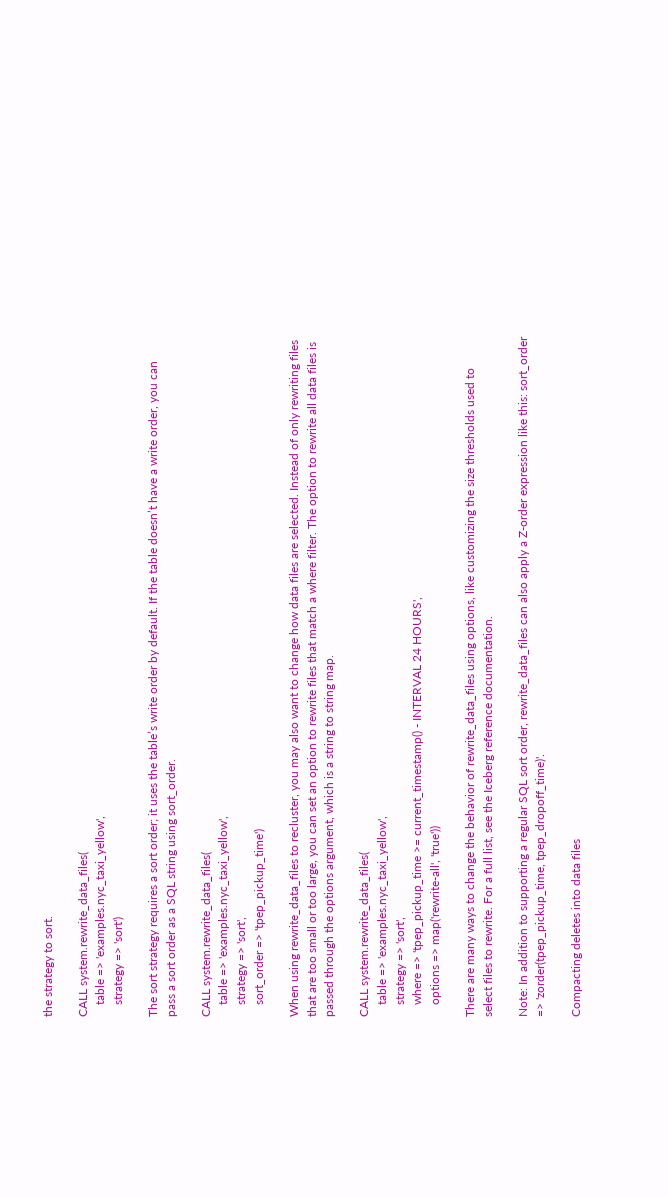the strategy to sort.

CALL system.rewrite_data_files(
    table => 'examples.nyc_taxi_yellow',
    strategy => 'sort')

The sort strategy requires a sort order; it uses the table’s write order by default. If the table doesn’t have a write order, you can pass a sort order as a SQL string using sort_order.

CALL system.rewrite_data_files(
    table => 'examples.nyc_taxi_yellow',
    strategy => 'sort',
    sort_order => 'tpep_pickup_time')

When using rewrite_data_files to recluster, you may also want to change how data files are selected. Instead of only rewriting files that are too small or too large, you can set an option to rewrite files that match a where filter. The option to rewrite all data files is passed through the options argument, which is a string to string map.

CALL system.rewrite_data_files(
    table => 'examples.nyc_taxi_yellow',
    strategy => 'sort',
    where => 'tpep_pickup_time >= current_timestamp() - INTERVAL 24 HOURS',
    options => map('rewrite-all', 'true'))

There are many ways to change the behavior of rewrite_data_files using options, like customizing the size thresholds used to select files to rewrite. For a full list, see the Iceberg reference documentation.

Note: In addition to supporting a regular SQL sort order, rewrite_data_files can also apply a Z-order expression like this: sort_order => 'zorder(tpep_pickup_time, tpep_dropoff_time)'.

Compacting deletes into data files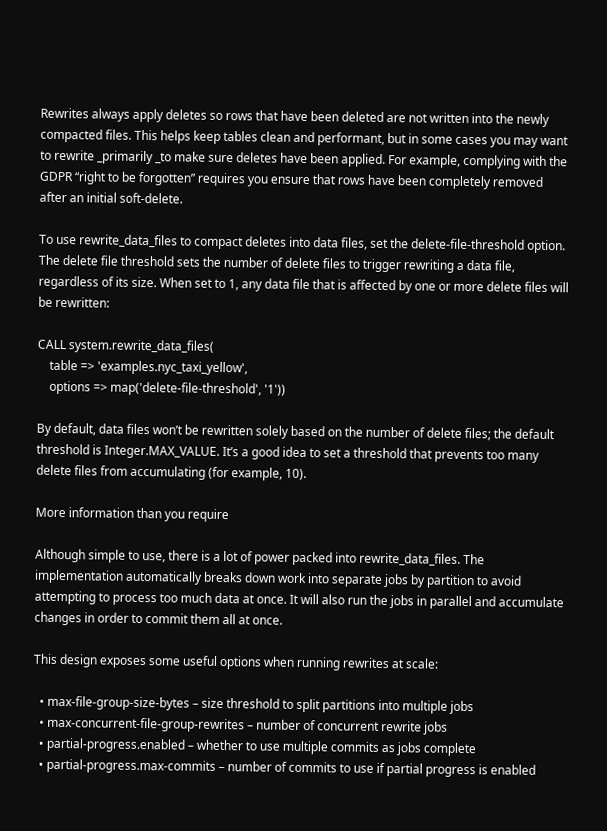Rewrites always apply deletes so rows that have been deleted are not written into the newly compacted files. This helps keep tables clean and performant, but in some cases you may want to rewrite _primarily _to make sure deletes have been applied. For example, complying with the GDPR “right to be forgotten” requires you ensure that rows have been completely removed after an initial soft-delete.

To use rewrite_data_files to compact deletes into data files, set the delete-file-threshold option. The delete file threshold sets the number of delete files to trigger rewriting a data file, regardless of its size. When set to 1, any data file that is affected by one or more delete files will be rewritten:

CALL system.rewrite_data_files(
    table => 'examples.nyc_taxi_yellow',
    options => map('delete-file-threshold', '1'))

By default, data files won’t be rewritten solely based on the number of delete files; the default threshold is Integer.MAX_VALUE. It’s a good idea to set a threshold that prevents too many delete files from accumulating (for example, 10).

More information than you require

Although simple to use, there is a lot of power packed into rewrite_data_files. The implementation automatically breaks down work into separate jobs by partition to avoid attempting to process too much data at once. It will also run the jobs in parallel and accumulate changes in order to commit them all at once.

This design exposes some useful options when running rewrites at scale:

  • max-file-group-size-bytes – size threshold to split partitions into multiple jobs
  • max-concurrent-file-group-rewrites – number of concurrent rewrite jobs
  • partial-progress.enabled – whether to use multiple commits as jobs complete
  • partial-progress.max-commits – number of commits to use if partial progress is enabled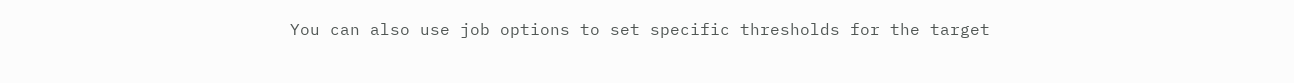You can also use job options to set specific thresholds for the target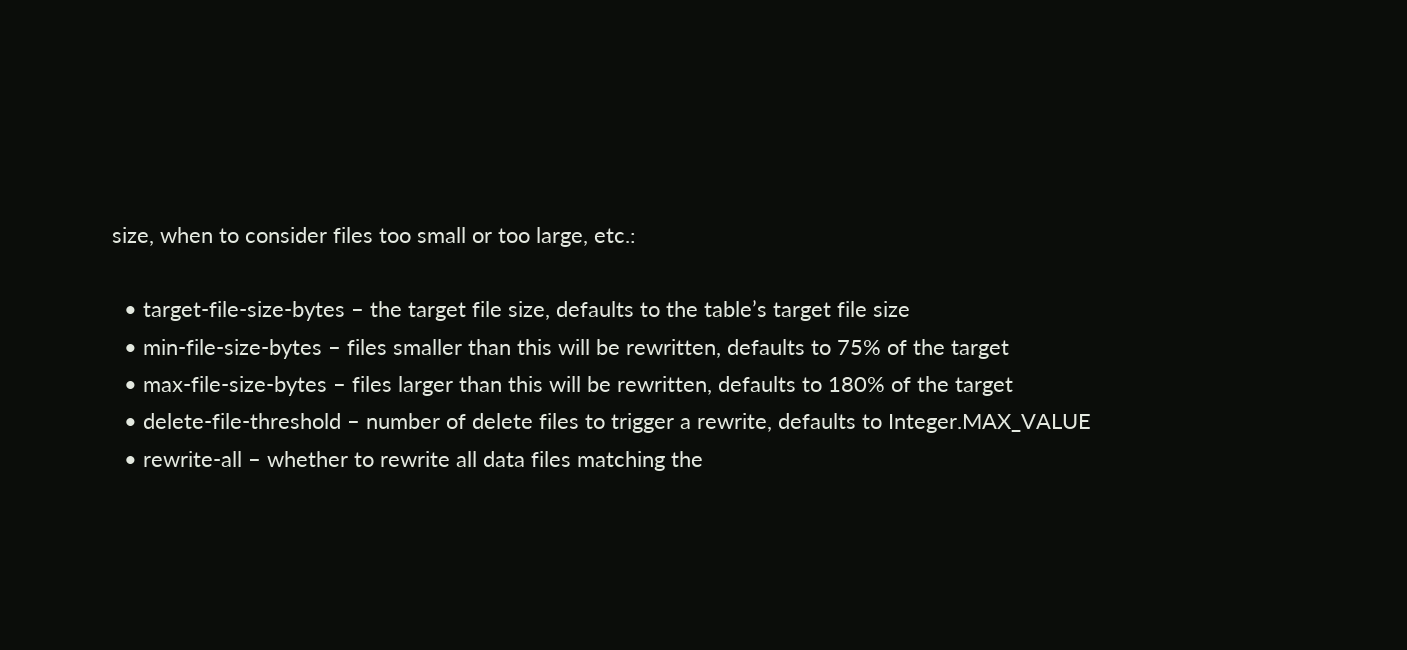size, when to consider files too small or too large, etc.:

  • target-file-size-bytes – the target file size, defaults to the table’s target file size
  • min-file-size-bytes – files smaller than this will be rewritten, defaults to 75% of the target
  • max-file-size-bytes – files larger than this will be rewritten, defaults to 180% of the target
  • delete-file-threshold – number of delete files to trigger a rewrite, defaults to Integer.MAX_VALUE
  • rewrite-all – whether to rewrite all data files matching the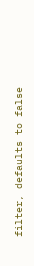filter, defaults to false